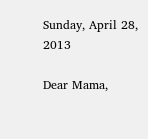Sunday, April 28, 2013

Dear Mama,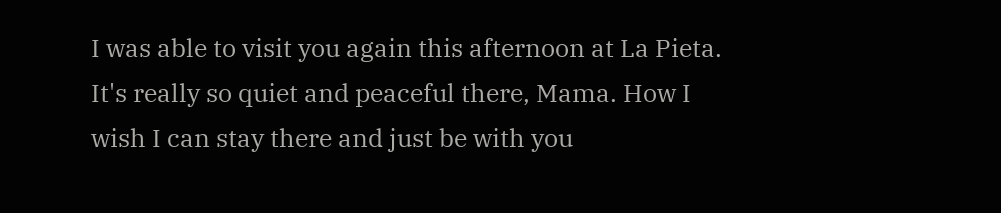I was able to visit you again this afternoon at La Pieta. It's really so quiet and peaceful there, Mama. How I wish I can stay there and just be with you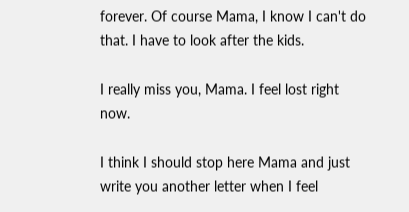forever. Of course Mama, I know I can't do that. I have to look after the kids.

I really miss you, Mama. I feel lost right now.

I think I should stop here Mama and just write you another letter when I feel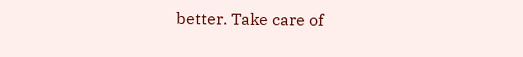better. Take care of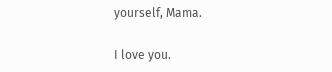yourself, Mama.

I love you.